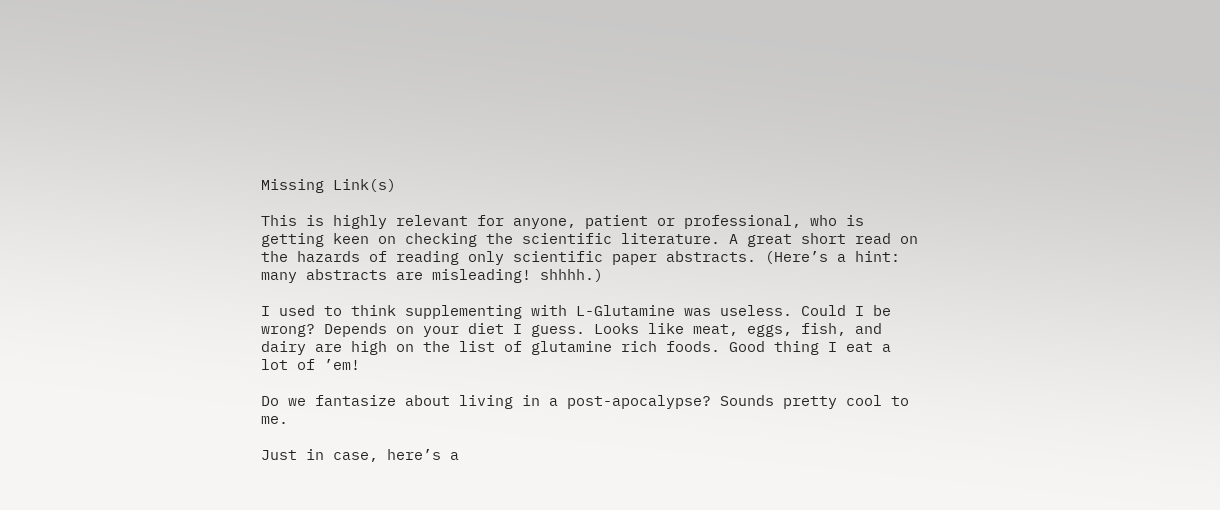Missing Link(s)

This is highly relevant for anyone, patient or professional, who is getting keen on checking the scientific literature. A great short read on the hazards of reading only scientific paper abstracts. (Here’s a hint: many abstracts are misleading! shhhh.)

I used to think supplementing with L-Glutamine was useless. Could I be wrong? Depends on your diet I guess. Looks like meat, eggs, fish, and dairy are high on the list of glutamine rich foods. Good thing I eat a lot of ’em!

Do we fantasize about living in a post-apocalypse? Sounds pretty cool to me.

Just in case, here’s a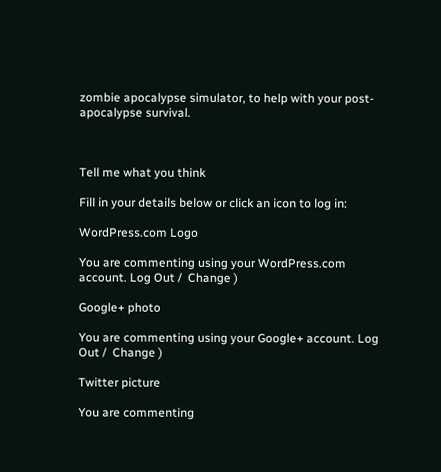zombie apocalypse simulator, to help with your post-apocalypse survival.



Tell me what you think

Fill in your details below or click an icon to log in:

WordPress.com Logo

You are commenting using your WordPress.com account. Log Out /  Change )

Google+ photo

You are commenting using your Google+ account. Log Out /  Change )

Twitter picture

You are commenting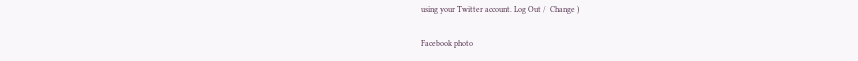using your Twitter account. Log Out /  Change )

Facebook photo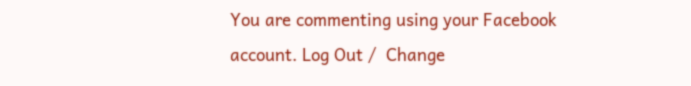You are commenting using your Facebook account. Log Out /  Change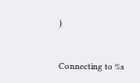)


Connecting to %s